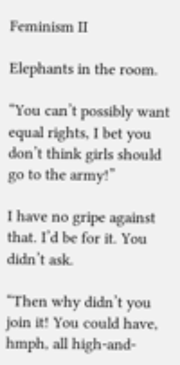Feminism II

Elephants in the room.

“You can’t possibly want equal rights, I bet you don’t think girls should go to the army!”

I have no gripe against that. I’d be for it. You didn’t ask.

“Then why didn’t you join it! You could have, hmph, all high-and-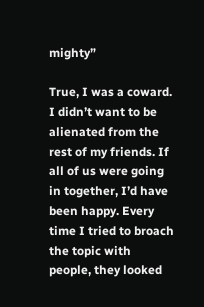mighty”

True, I was a coward. I didn’t want to be alienated from the rest of my friends. If all of us were going in together, I’d have been happy. Every time I tried to broach the topic with people, they looked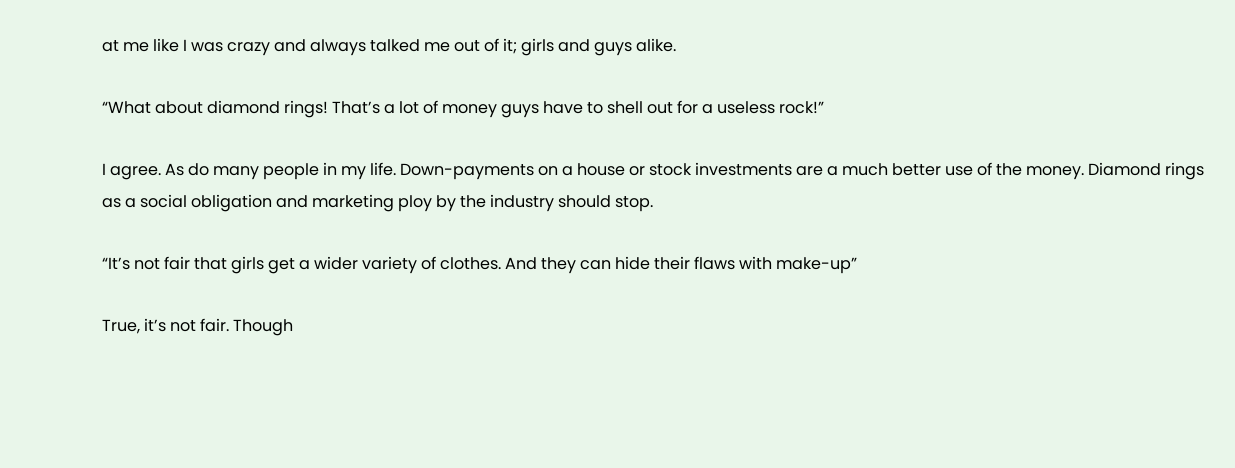at me like I was crazy and always talked me out of it; girls and guys alike.

“What about diamond rings! That’s a lot of money guys have to shell out for a useless rock!”

I agree. As do many people in my life. Down-payments on a house or stock investments are a much better use of the money. Diamond rings as a social obligation and marketing ploy by the industry should stop.

“It’s not fair that girls get a wider variety of clothes. And they can hide their flaws with make-up”

True, it’s not fair. Though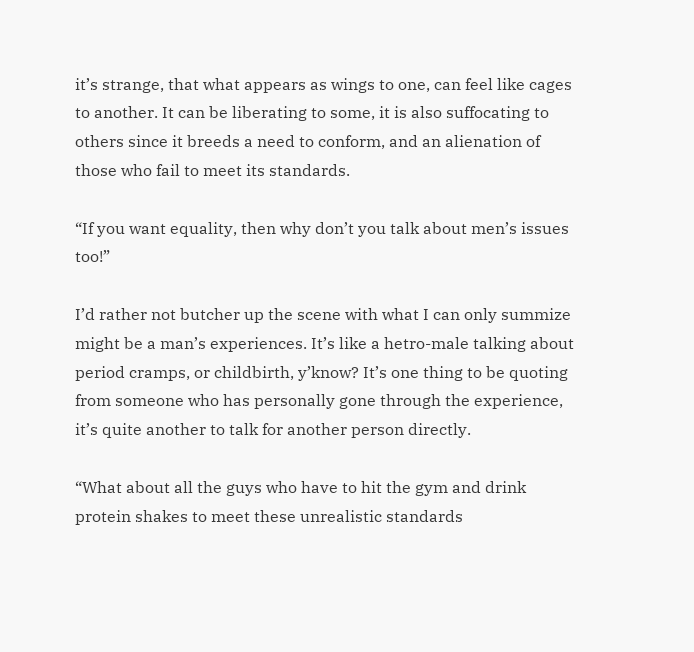it’s strange, that what appears as wings to one, can feel like cages to another. It can be liberating to some, it is also suffocating to others since it breeds a need to conform, and an alienation of those who fail to meet its standards.

“If you want equality, then why don’t you talk about men’s issues too!”

I’d rather not butcher up the scene with what I can only summize might be a man’s experiences. It’s like a hetro-male talking about period cramps, or childbirth, y’know? It’s one thing to be quoting from someone who has personally gone through the experience, it’s quite another to talk for another person directly.

“What about all the guys who have to hit the gym and drink protein shakes to meet these unrealistic standards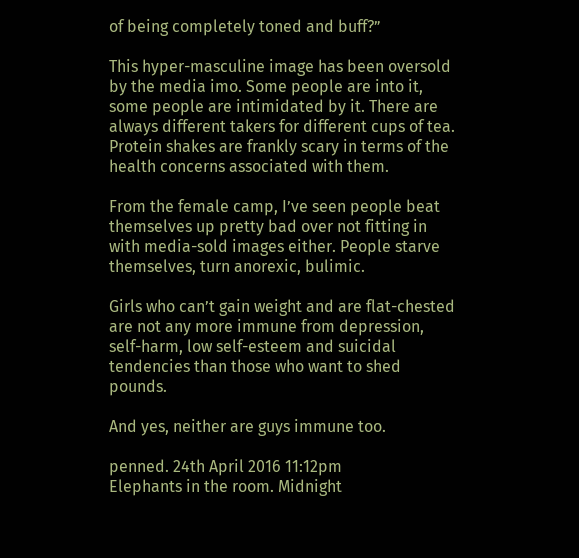of being completely toned and buff?”

This hyper-masculine image has been oversold by the media imo. Some people are into it, some people are intimidated by it. There are always different takers for different cups of tea. Protein shakes are frankly scary in terms of the health concerns associated with them.

From the female camp, I’ve seen people beat themselves up pretty bad over not fitting in with media-sold images either. People starve themselves, turn anorexic, bulimic.

Girls who can’t gain weight and are flat-chested are not any more immune from depression, self-harm, low self-esteem and suicidal tendencies than those who want to shed pounds.

And yes, neither are guys immune too.

penned. 24th April 2016 11:12pm
Elephants in the room. Midnight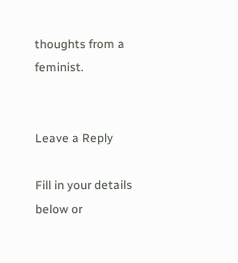thoughts from a feminist.


Leave a Reply

Fill in your details below or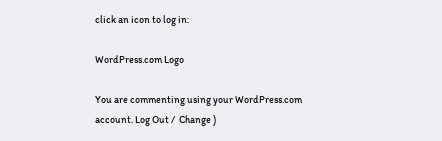click an icon to log in:

WordPress.com Logo

You are commenting using your WordPress.com account. Log Out /  Change )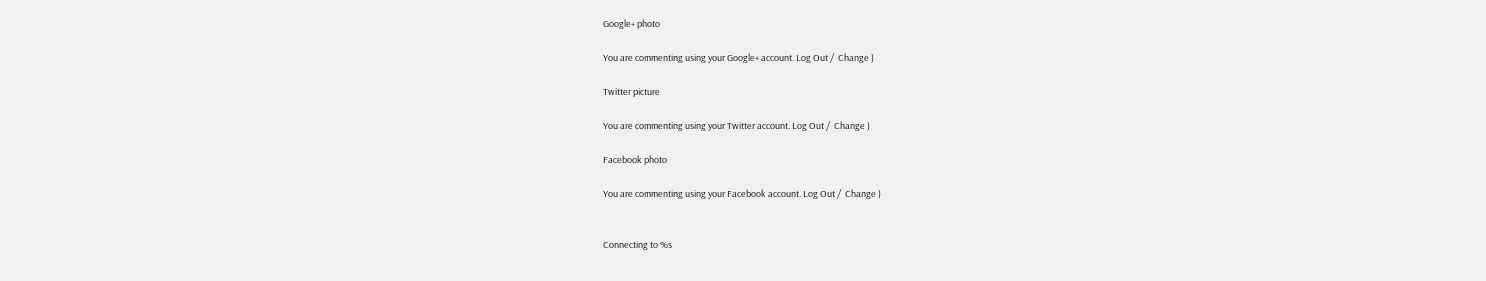Google+ photo

You are commenting using your Google+ account. Log Out /  Change )

Twitter picture

You are commenting using your Twitter account. Log Out /  Change )

Facebook photo

You are commenting using your Facebook account. Log Out /  Change )


Connecting to %s